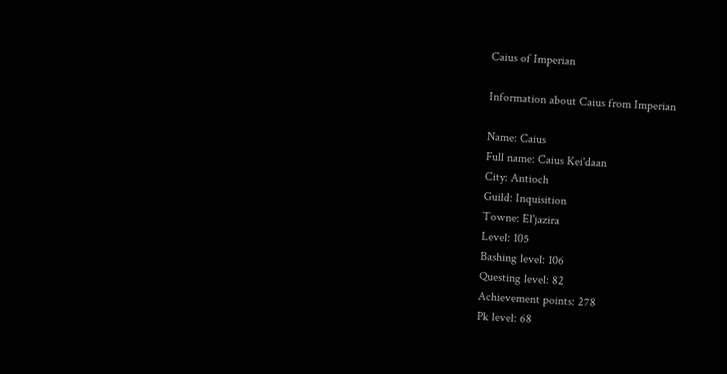Caius of Imperian

Information about Caius from Imperian

Name: Caius
Full name: Caius Kei'daan
City: Antioch
Guild: Inquisition
Towne: El'jazira
Level: 105
Bashing level: 106
Questing level: 82
Achievement points: 278
Pk level: 68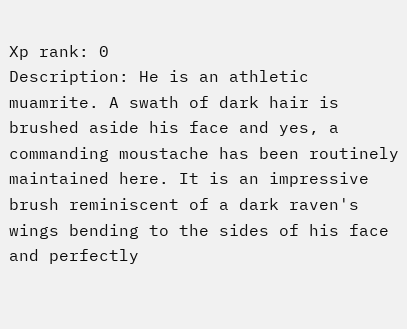Xp rank: 0
Description: He is an athletic muamrite. A swath of dark hair is brushed aside his face and yes, a commanding moustache has been routinely maintained here. It is an impressive brush reminiscent of a dark raven's wings bending to the sides of his face and perfectly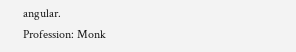angular.
Profession: Monk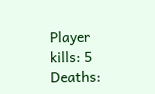Player kills: 5
Deaths: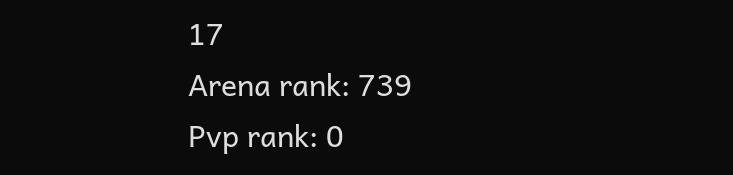17
Arena rank: 739
Pvp rank: 0